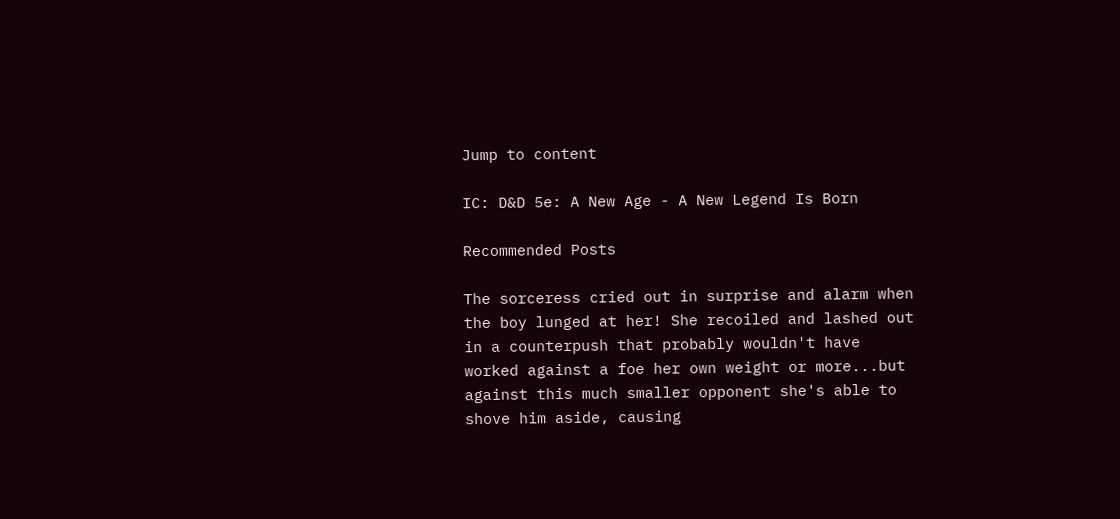Jump to content

IC: D&D 5e: A New Age - A New Legend Is Born

Recommended Posts

The sorceress cried out in surprise and alarm when the boy lunged at her! She recoiled and lashed out in a counterpush that probably wouldn't have worked against a foe her own weight or more...but against this much smaller opponent she's able to shove him aside, causing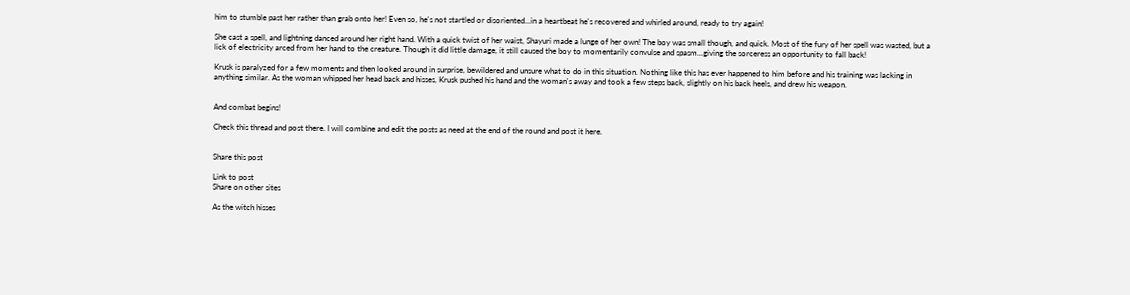him to stumble past her rather than grab onto her! Even so, he's not startled or disoriented...in a heartbeat he's recovered and whirled around, ready to try again!

She cast a spell, and lightning danced around her right hand. With a quick twist of her waist, Shayuri made a lunge of her own! The boy was small though, and quick. Most of the fury of her spell was wasted, but a lick of electricity arced from her hand to the creature. Though it did little damage, it still caused the boy to momentarily convulse and spasm...giving the sorceress an opportunity to fall back!

Krusk is paralyzed for a few moments and then looked around in surprise, bewildered and unsure what to do in this situation. Nothing like this has ever happened to him before and his training was lacking in anything similar. As the woman whipped her head back and hisses, Krusk pushed his hand and the woman's away and took a few steps back, slightly on his back heels, and drew his weapon.


And combat begins!

Check this thread and post there. I will combine and edit the posts as need at the end of the round and post it here.


Share this post

Link to post
Share on other sites

As the witch hisses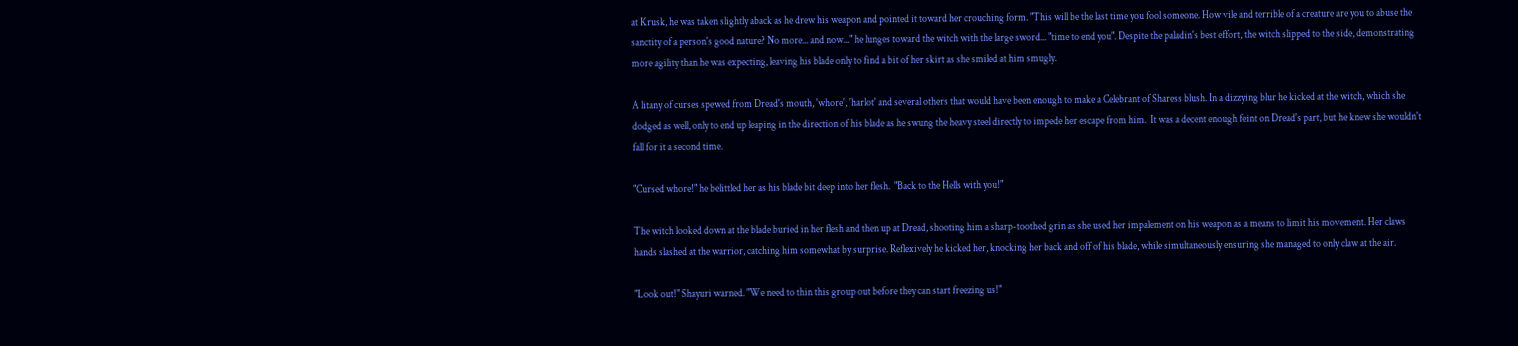at Krusk, he was taken slightly aback as he drew his weapon and pointed it toward her crouching form. "This will be the last time you fool someone. How vile and terrible of a creature are you to abuse the sanctity of a person's good nature? No more... and now..." he lunges toward the witch with the large sword... "time to end you". Despite the paladin's best effort, the witch slipped to the side, demonstrating more agility than he was expecting, leaving his blade only to find a bit of her skirt as she smiled at him smugly.

A litany of curses spewed from Dread's mouth, 'whore', 'harlot' and several others that would have been enough to make a Celebrant of Sharess blush. In a dizzying blur he kicked at the witch, which she dodged as well, only to end up leaping in the direction of his blade as he swung the heavy steel directly to impede her escape from him.  It was a decent enough feint on Dread's part, but he knew she wouldn't fall for it a second time.

"Cursed whore!" he belittled her as his blade bit deep into her flesh.  "Back to the Hells with you!"

The witch looked down at the blade buried in her flesh and then up at Dread, shooting him a sharp-toothed grin as she used her impalement on his weapon as a means to limit his movement. Her claws hands slashed at the warrior, catching him somewhat by surprise. Reflexively he kicked her, knocking her back and off of his blade, while simultaneously ensuring she managed to only claw at the air.

"Look out!" Shayuri warned. "We need to thin this group out before they can start freezing us!"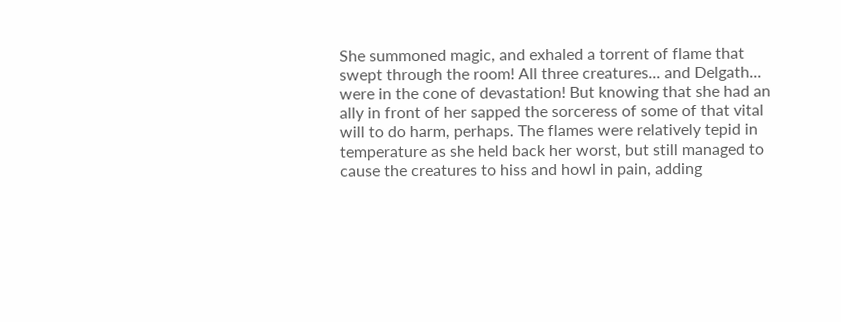She summoned magic, and exhaled a torrent of flame that swept through the room! All three creatures... and Delgath... were in the cone of devastation! But knowing that she had an ally in front of her sapped the sorceress of some of that vital will to do harm, perhaps. The flames were relatively tepid in temperature as she held back her worst, but still managed to cause the creatures to hiss and howl in pain, adding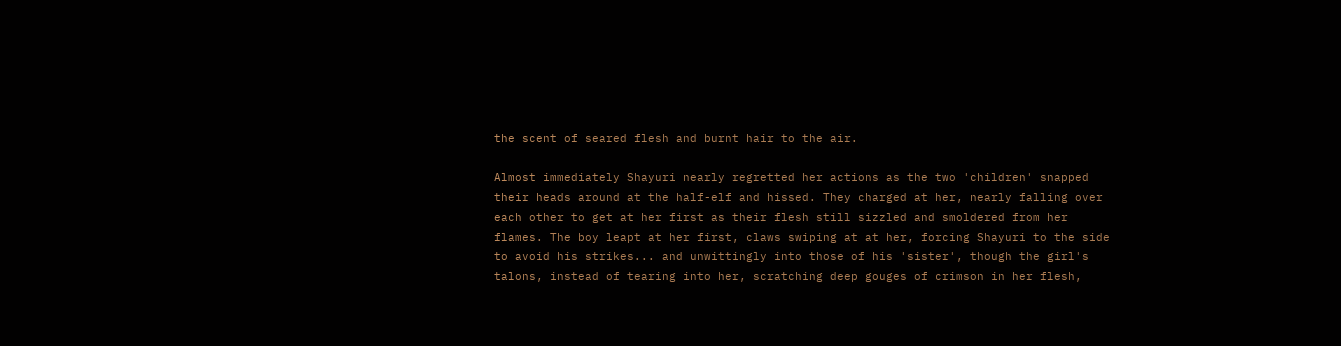the scent of seared flesh and burnt hair to the air.

Almost immediately Shayuri nearly regretted her actions as the two 'children' snapped their heads around at the half-elf and hissed. They charged at her, nearly falling over each other to get at her first as their flesh still sizzled and smoldered from her flames. The boy leapt at her first, claws swiping at at her, forcing Shayuri to the side to avoid his strikes... and unwittingly into those of his 'sister', though the girl's talons, instead of tearing into her, scratching deep gouges of crimson in her flesh,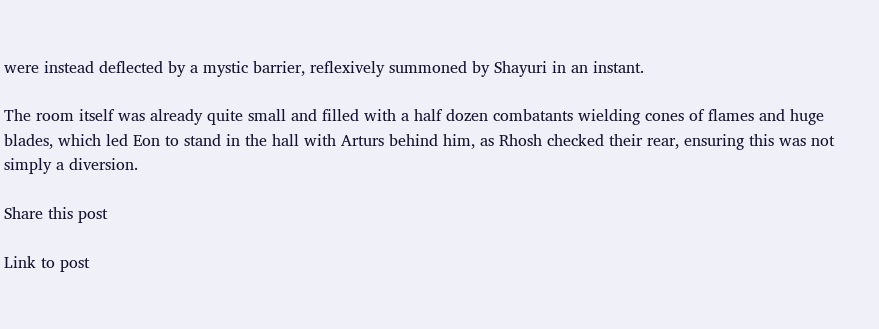were instead deflected by a mystic barrier, reflexively summoned by Shayuri in an instant.

The room itself was already quite small and filled with a half dozen combatants wielding cones of flames and huge blades, which led Eon to stand in the hall with Arturs behind him, as Rhosh checked their rear, ensuring this was not simply a diversion.

Share this post

Link to post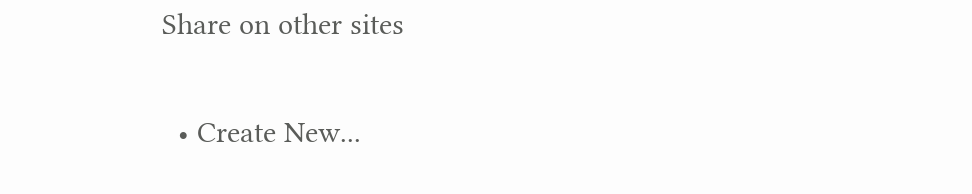Share on other sites

  • Create New...